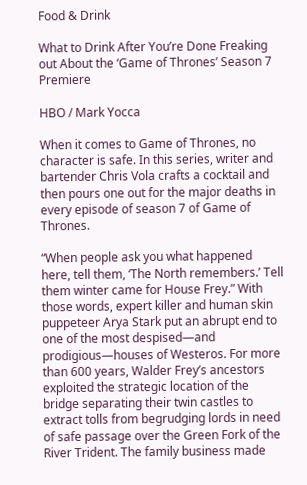Food & Drink

What to Drink After You’re Done Freaking out About the ‘Game of Thrones’ Season 7 Premiere

HBO / Mark Yocca

When it comes to Game of Thrones, no character is safe. In this series, writer and bartender Chris Vola crafts a cocktail and then pours one out for the major deaths in every episode of season 7 of Game of Thrones.

“When people ask you what happened here, tell them, ‘The North remembers.’ Tell them winter came for House Frey.” With those words, expert killer and human skin puppeteer Arya Stark put an abrupt end to one of the most despised—and prodigious—houses of Westeros. For more than 600 years, Walder Frey’s ancestors exploited the strategic location of the bridge separating their twin castles to extract tolls from begrudging lords in need of safe passage over the Green Fork of the River Trident. The family business made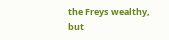the Freys wealthy, but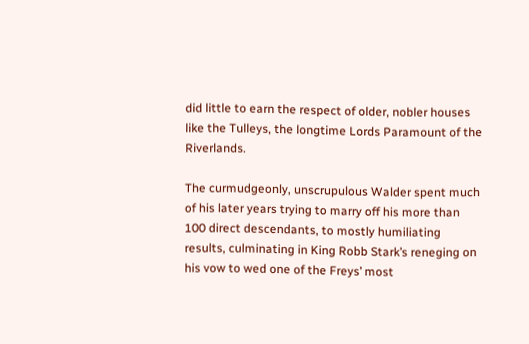did little to earn the respect of older, nobler houses like the Tulleys, the longtime Lords Paramount of the Riverlands.

The curmudgeonly, unscrupulous Walder spent much of his later years trying to marry off his more than 100 direct descendants, to mostly humiliating results, culminating in King Robb Stark’s reneging on his vow to wed one of the Freys’ most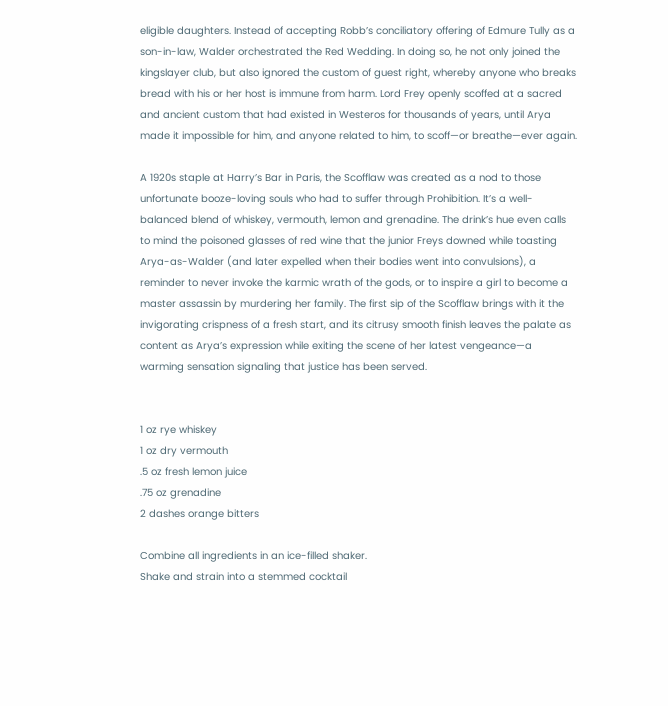eligible daughters. Instead of accepting Robb’s conciliatory offering of Edmure Tully as a son-in-law, Walder orchestrated the Red Wedding. In doing so, he not only joined the kingslayer club, but also ignored the custom of guest right, whereby anyone who breaks bread with his or her host is immune from harm. Lord Frey openly scoffed at a sacred and ancient custom that had existed in Westeros for thousands of years, until Arya made it impossible for him, and anyone related to him, to scoff—or breathe—ever again.

A 1920s staple at Harry’s Bar in Paris, the Scofflaw was created as a nod to those unfortunate booze-loving souls who had to suffer through Prohibition. It’s a well-balanced blend of whiskey, vermouth, lemon and grenadine. The drink’s hue even calls to mind the poisoned glasses of red wine that the junior Freys downed while toasting Arya-as-Walder (and later expelled when their bodies went into convulsions), a reminder to never invoke the karmic wrath of the gods, or to inspire a girl to become a master assassin by murdering her family. The first sip of the Scofflaw brings with it the invigorating crispness of a fresh start, and its citrusy smooth finish leaves the palate as content as Arya’s expression while exiting the scene of her latest vengeance—a warming sensation signaling that justice has been served.


1 oz rye whiskey
1 oz dry vermouth
.5 oz fresh lemon juice
.75 oz grenadine
2 dashes orange bitters

Combine all ingredients in an ice-filled shaker.
Shake and strain into a stemmed cocktail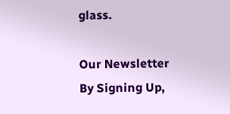glass.

Our Newsletter
By Signing Up,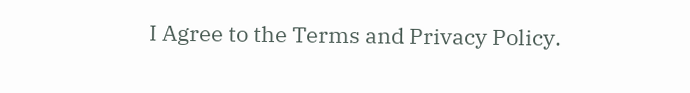I Agree to the Terms and Privacy Policy.